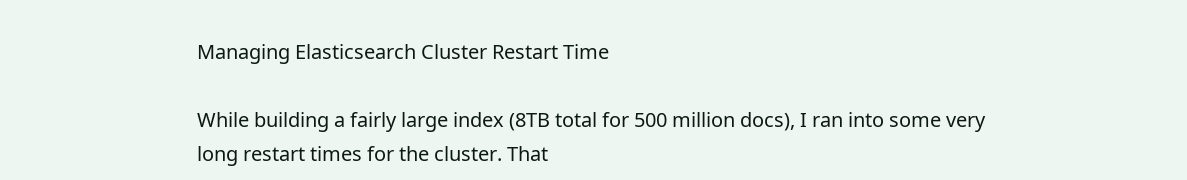Managing Elasticsearch Cluster Restart Time

While building a fairly large index (8TB total for 500 million docs), I ran into some very long restart times for the cluster. That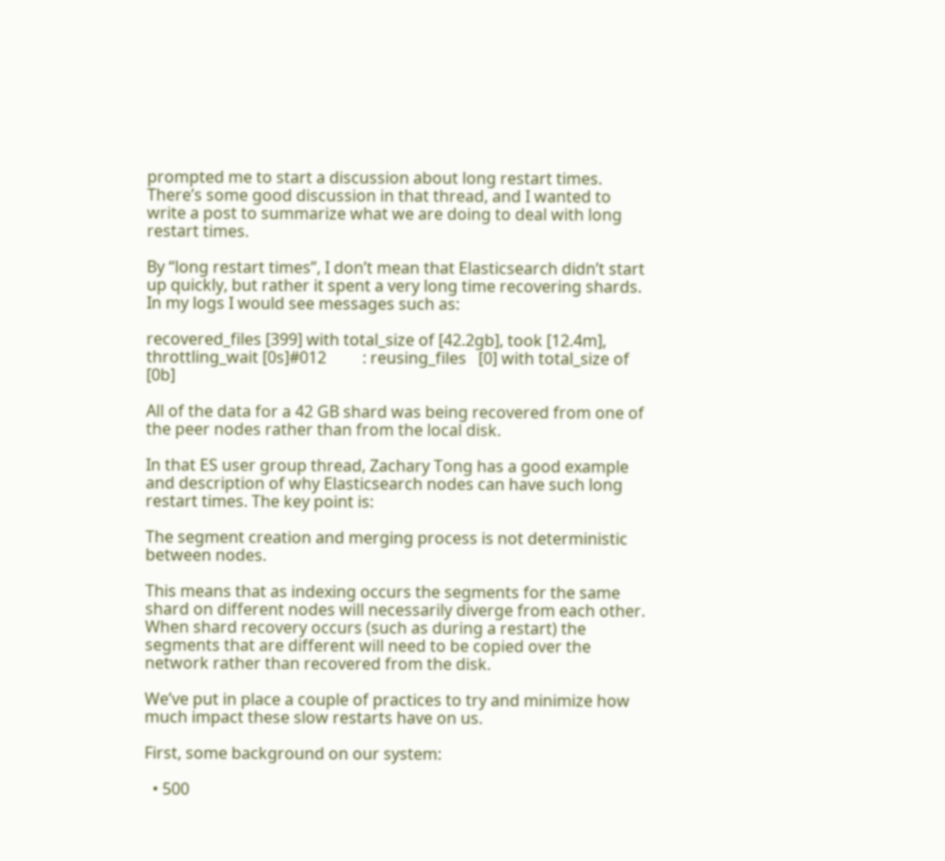prompted me to start a discussion about long restart times. There’s some good discussion in that thread, and I wanted to write a post to summarize what we are doing to deal with long restart times.

By “long restart times”, I don’t mean that Elasticsearch didn’t start up quickly, but rather it spent a very long time recovering shards. In my logs I would see messages such as:

recovered_files [399] with total_size of [42.2gb], took [12.4m], throttling_wait [0s]#012         : reusing_files   [0] with total_size of [0b]

All of the data for a 42 GB shard was being recovered from one of the peer nodes rather than from the local disk.

In that ES user group thread, Zachary Tong has a good example and description of why Elasticsearch nodes can have such long restart times. The key point is:

The segment creation and merging process is not deterministic between nodes.

This means that as indexing occurs the segments for the same shard on different nodes will necessarily diverge from each other. When shard recovery occurs (such as during a restart) the segments that are different will need to be copied over the network rather than recovered from the disk.

We’ve put in place a couple of practices to try and minimize how much impact these slow restarts have on us.

First, some background on our system:

  • 500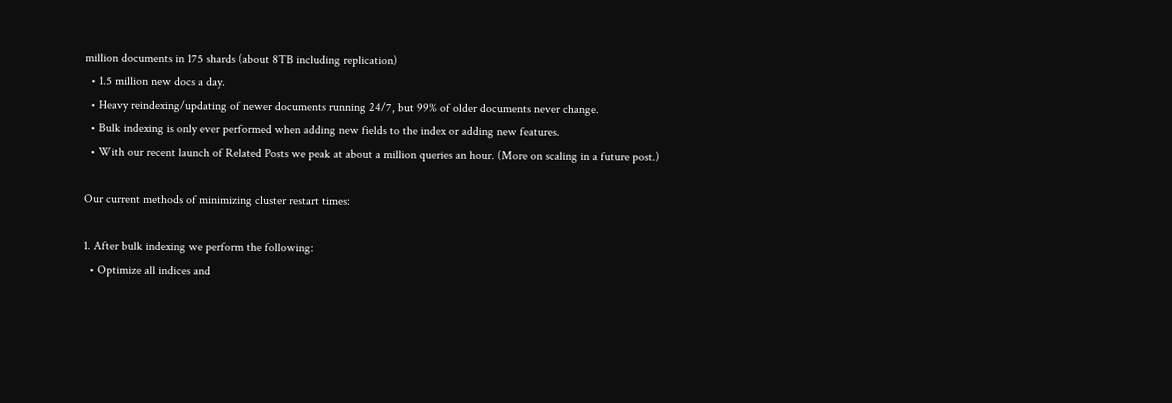million documents in 175 shards (about 8TB including replication)
  • 1.5 million new docs a day.
  • Heavy reindexing/updating of newer documents running 24/7, but 99% of older documents never change.
  • Bulk indexing is only ever performed when adding new fields to the index or adding new features.
  • With our recent launch of Related Posts we peak at about a million queries an hour. (More on scaling in a future post.)

Our current methods of minimizing cluster restart times:

1. After bulk indexing we perform the following:
  • Optimize all indices and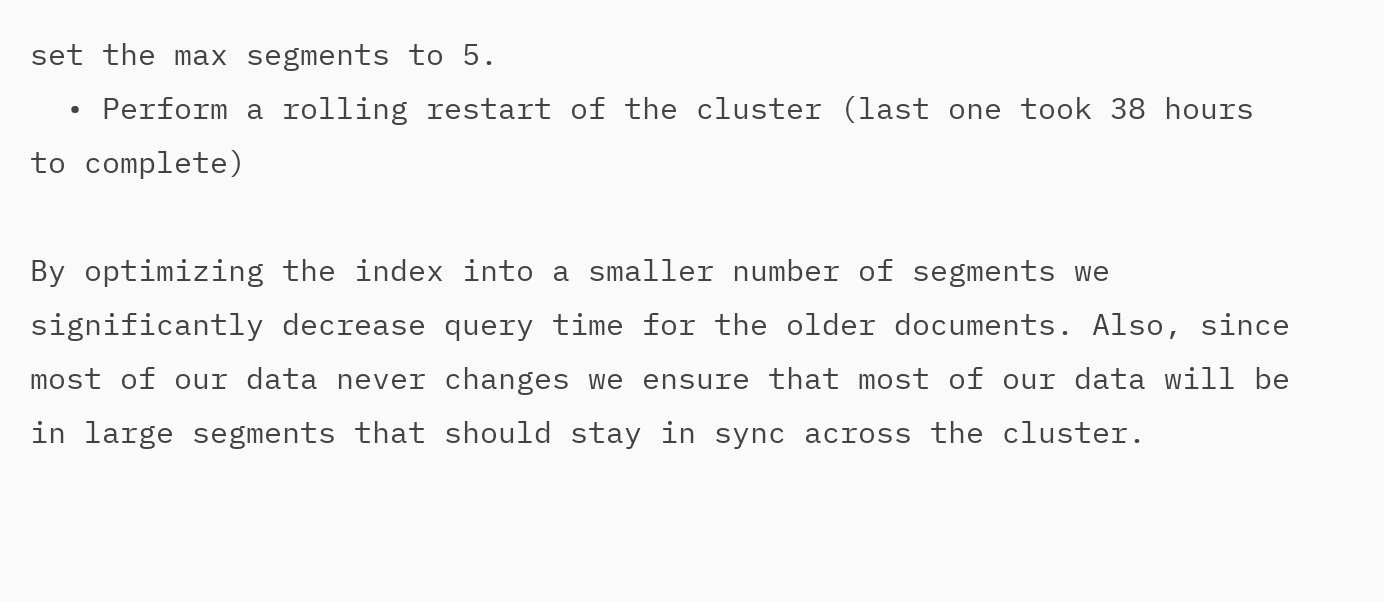set the max segments to 5.
  • Perform a rolling restart of the cluster (last one took 38 hours to complete)

By optimizing the index into a smaller number of segments we significantly decrease query time for the older documents. Also, since most of our data never changes we ensure that most of our data will be in large segments that should stay in sync across the cluster.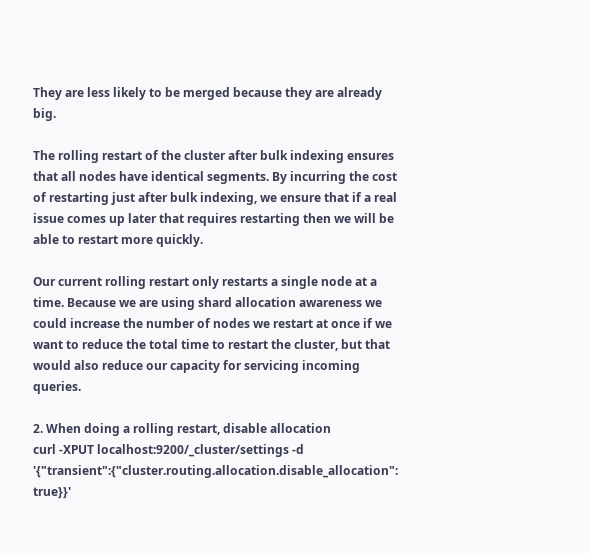They are less likely to be merged because they are already big.

The rolling restart of the cluster after bulk indexing ensures that all nodes have identical segments. By incurring the cost of restarting just after bulk indexing, we ensure that if a real issue comes up later that requires restarting then we will be able to restart more quickly.

Our current rolling restart only restarts a single node at a time. Because we are using shard allocation awareness we could increase the number of nodes we restart at once if we want to reduce the total time to restart the cluster, but that would also reduce our capacity for servicing incoming queries.

2. When doing a rolling restart, disable allocation
curl -XPUT localhost:9200/_cluster/settings -d '{"transient":{"cluster.routing.allocation.disable_allocation": true}}'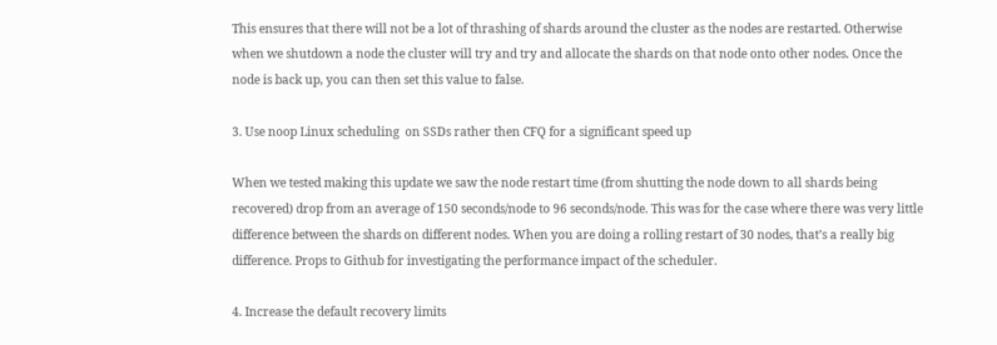This ensures that there will not be a lot of thrashing of shards around the cluster as the nodes are restarted. Otherwise when we shutdown a node the cluster will try and try and allocate the shards on that node onto other nodes. Once the node is back up, you can then set this value to false.

3. Use noop Linux scheduling  on SSDs rather then CFQ for a significant speed up

When we tested making this update we saw the node restart time (from shutting the node down to all shards being recovered) drop from an average of 150 seconds/node to 96 seconds/node. This was for the case where there was very little difference between the shards on different nodes. When you are doing a rolling restart of 30 nodes, that’s a really big difference. Props to Github for investigating the performance impact of the scheduler.

4. Increase the default recovery limits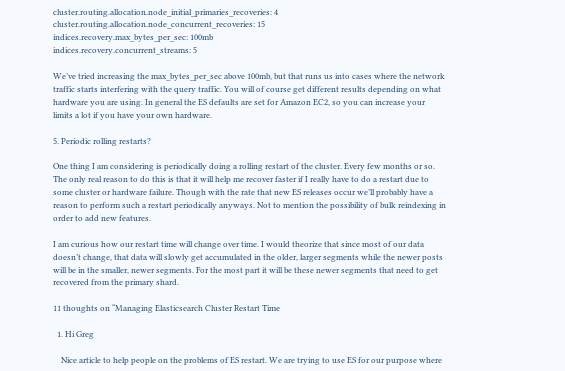cluster.routing.allocation.node_initial_primaries_recoveries: 4
cluster.routing.allocation.node_concurrent_recoveries: 15
indices.recovery.max_bytes_per_sec: 100mb
indices.recovery.concurrent_streams: 5

We’ve tried increasing the max_bytes_per_sec above 100mb, but that runs us into cases where the network traffic starts interfering with the query traffic. You will of course get different results depending on what hardware you are using. In general the ES defaults are set for Amazon EC2, so you can increase your limits a lot if you have your own hardware.

5. Periodic rolling restarts?

One thing I am considering is periodically doing a rolling restart of the cluster. Every few months or so. The only real reason to do this is that it will help me recover faster if I really have to do a restart due to some cluster or hardware failure. Though with the rate that new ES releases occur we’ll probably have a reason to perform such a restart periodically anyways. Not to mention the possibility of bulk reindexing in order to add new features.

I am curious how our restart time will change over time. I would theorize that since most of our data doesn’t change, that data will slowly get accumulated in the older, larger segments while the newer posts will be in the smaller, newer segments. For the most part it will be these newer segments that need to get recovered from the primary shard.

11 thoughts on “Managing Elasticsearch Cluster Restart Time

  1. Hi Greg

    Nice article to help people on the problems of ES restart. We are trying to use ES for our purpose where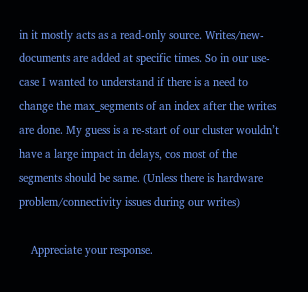in it mostly acts as a read-only source. Writes/new-documents are added at specific times. So in our use-case I wanted to understand if there is a need to change the max_segments of an index after the writes are done. My guess is a re-start of our cluster wouldn’t have a large impact in delays, cos most of the segments should be same. (Unless there is hardware problem/connectivity issues during our writes)

    Appreciate your response.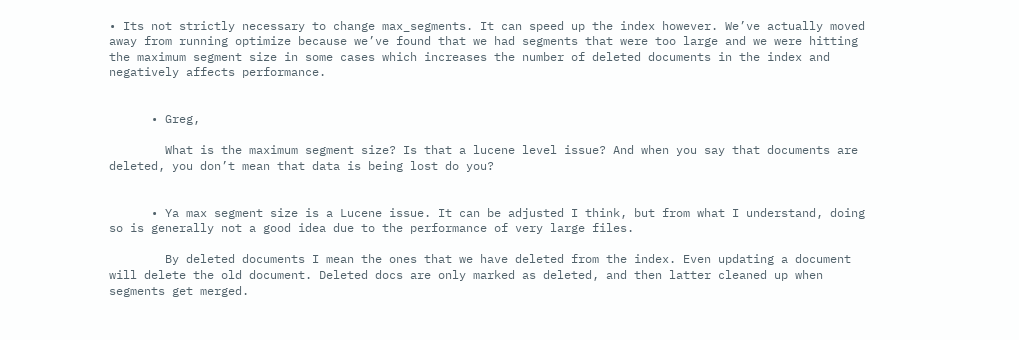• Its not strictly necessary to change max_segments. It can speed up the index however. We’ve actually moved away from running optimize because we’ve found that we had segments that were too large and we were hitting the maximum segment size in some cases which increases the number of deleted documents in the index and negatively affects performance.


      • Greg,

        What is the maximum segment size? Is that a lucene level issue? And when you say that documents are deleted, you don’t mean that data is being lost do you?


      • Ya max segment size is a Lucene issue. It can be adjusted I think, but from what I understand, doing so is generally not a good idea due to the performance of very large files.

        By deleted documents I mean the ones that we have deleted from the index. Even updating a document will delete the old document. Deleted docs are only marked as deleted, and then latter cleaned up when segments get merged.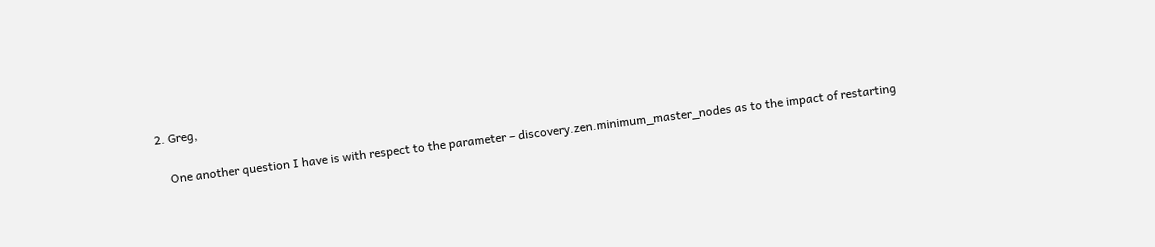2. Greg,

    One another question I have is with respect to the parameter – discovery.zen.minimum_master_nodes as to the impact of restarting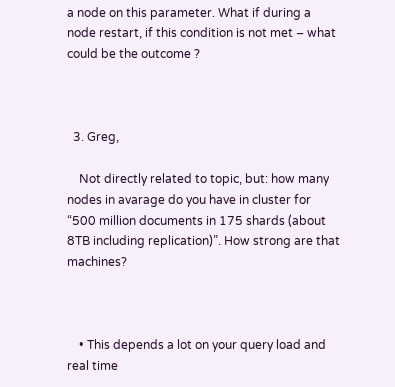a node on this parameter. What if during a node restart, if this condition is not met – what could be the outcome ?



  3. Greg,

    Not directly related to topic, but: how many nodes in avarage do you have in cluster for “500 million documents in 175 shards (about 8TB including replication)”. How strong are that machines?



    • This depends a lot on your query load and real time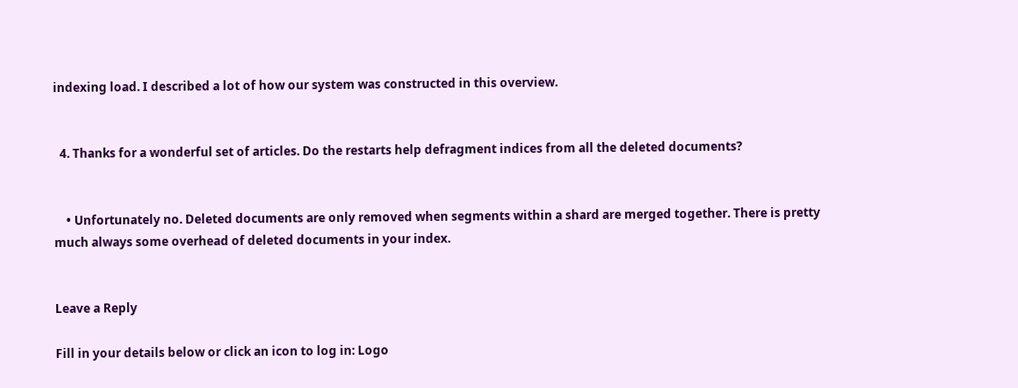indexing load. I described a lot of how our system was constructed in this overview.


  4. Thanks for a wonderful set of articles. Do the restarts help defragment indices from all the deleted documents?


    • Unfortunately no. Deleted documents are only removed when segments within a shard are merged together. There is pretty much always some overhead of deleted documents in your index.


Leave a Reply

Fill in your details below or click an icon to log in: Logo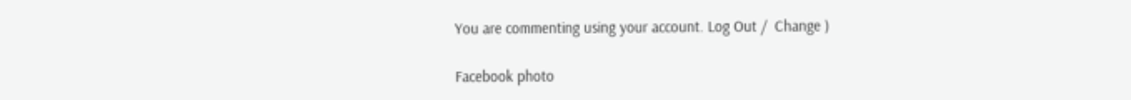You are commenting using your account. Log Out /  Change )

Facebook photo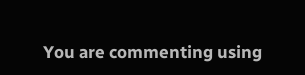You are commenting using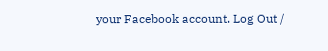your Facebook account. Log Out /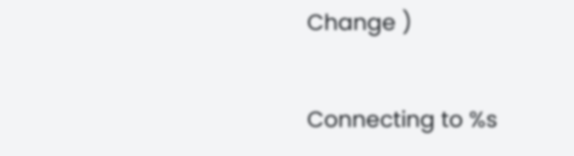Change )

Connecting to %s